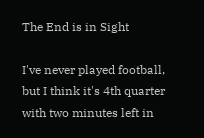The End is in Sight

I've never played football, but I think it's 4th quarter with two minutes left in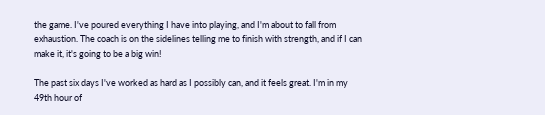the game. I've poured everything I have into playing, and I'm about to fall from exhaustion. The coach is on the sidelines telling me to finish with strength, and if I can make it, it's going to be a big win!

The past six days I've worked as hard as I possibly can, and it feels great. I'm in my 49th hour of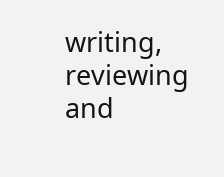writing, reviewing and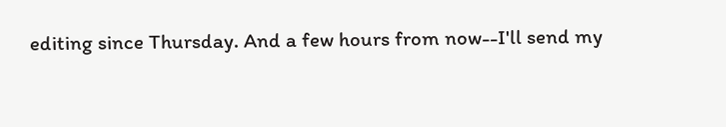editing since Thursday. And a few hours from now--I'll send my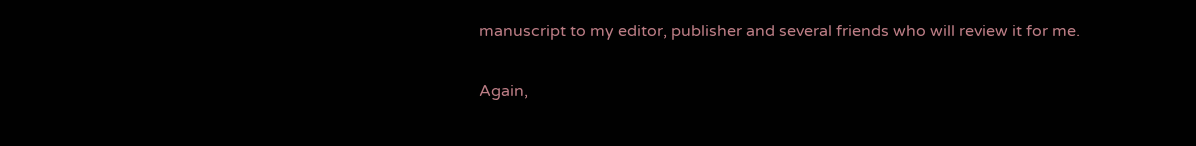manuscript to my editor, publisher and several friends who will review it for me.

Again,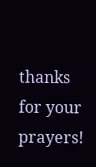thanks for your prayers!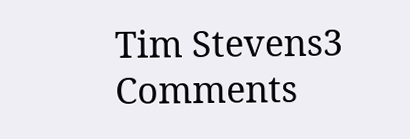Tim Stevens3 Comments